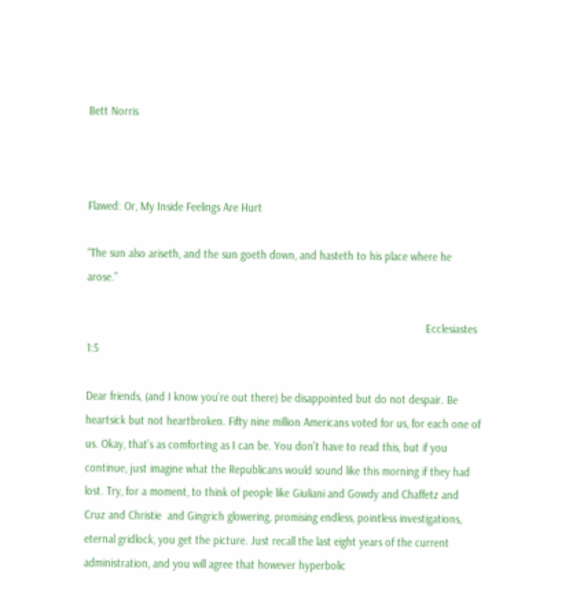Bett Norris



Flawed: Or, My Inside Feelings Are Hurt

“The sun also ariseth, and the sun goeth down, and hasteth to his place where he arose.”

                                                                                                                 Ecclesiastes 1:5

Dear friends, (and I know you’re out there) be disappointed but do not despair. Be heartsick but not heartbroken. Fifty nine million Americans voted for us, for each one of us. Okay, that’s as comforting as I can be. You don’t have to read this, but if you continue, just imagine what the Republicans would sound like this morning if they had lost. Try, for a moment, to think of people like Giuliani and Gowdy and Chaffetz and Cruz and Christie  and Gingrich glowering, promising endless, pointless investigations, eternal gridlock, you get the picture. Just recall the last eight years of the current administration, and you will agree that however hyperbolic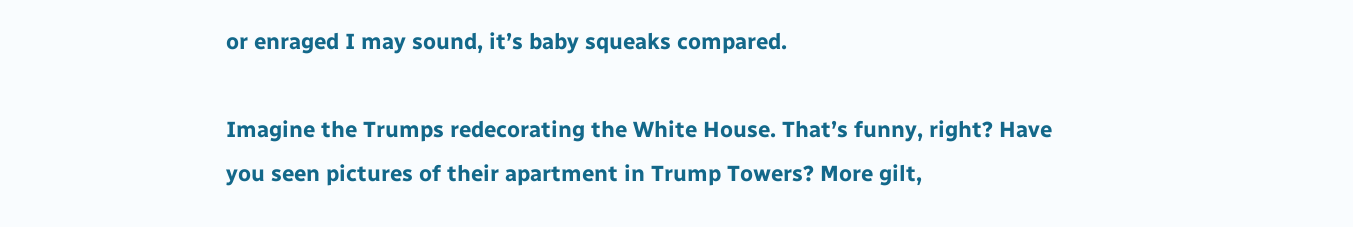or enraged I may sound, it’s baby squeaks compared.

Imagine the Trumps redecorating the White House. That’s funny, right? Have you seen pictures of their apartment in Trump Towers? More gilt,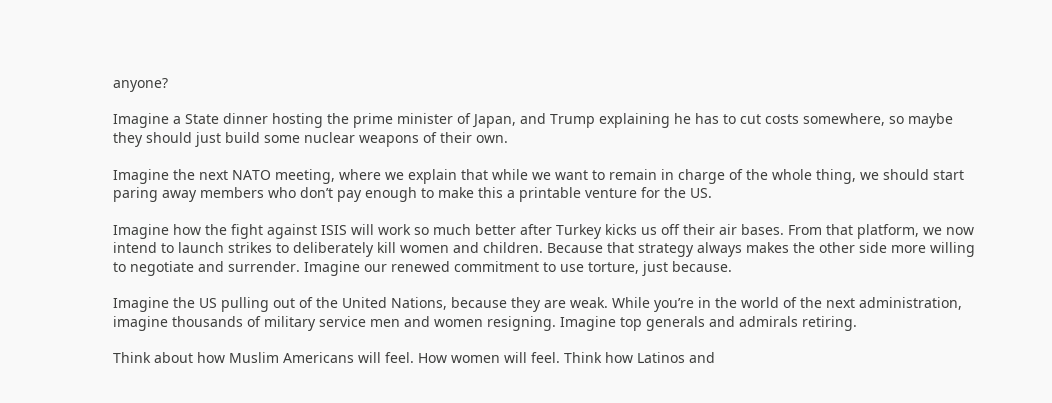anyone?

Imagine a State dinner hosting the prime minister of Japan, and Trump explaining he has to cut costs somewhere, so maybe they should just build some nuclear weapons of their own.

Imagine the next NATO meeting, where we explain that while we want to remain in charge of the whole thing, we should start paring away members who don’t pay enough to make this a printable venture for the US.

Imagine how the fight against ISIS will work so much better after Turkey kicks us off their air bases. From that platform, we now intend to launch strikes to deliberately kill women and children. Because that strategy always makes the other side more willing to negotiate and surrender. Imagine our renewed commitment to use torture, just because.

Imagine the US pulling out of the United Nations, because they are weak. While you’re in the world of the next administration, imagine thousands of military service men and women resigning. Imagine top generals and admirals retiring.

Think about how Muslim Americans will feel. How women will feel. Think how Latinos and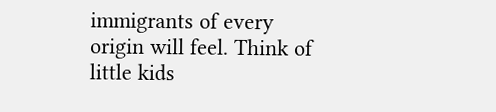immigrants of every origin will feel. Think of little kids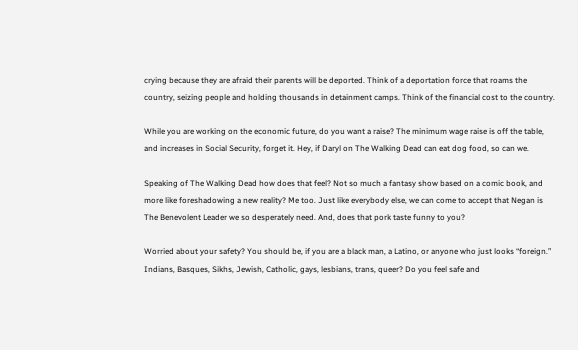crying because they are afraid their parents will be deported. Think of a deportation force that roams the country, seizing people and holding thousands in detainment camps. Think of the financial cost to the country.

While you are working on the economic future, do you want a raise? The minimum wage raise is off the table, and increases in Social Security, forget it. Hey, if Daryl on The Walking Dead can eat dog food, so can we.

Speaking of The Walking Dead how does that feel? Not so much a fantasy show based on a comic book, and more like foreshadowing a new reality? Me too. Just like everybody else, we can come to accept that Negan is The Benevolent Leader we so desperately need. And, does that pork taste funny to you?

Worried about your safety? You should be, if you are a black man, a Latino, or anyone who just looks “foreign.” Indians, Basques, Sikhs, Jewish, Catholic, gays, lesbians, trans, queer? Do you feel safe and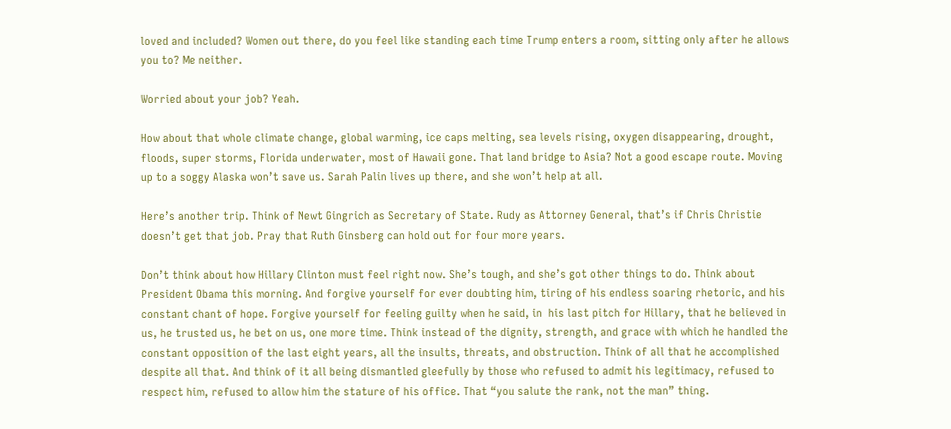loved and included? Women out there, do you feel like standing each time Trump enters a room, sitting only after he allows you to? Me neither.

Worried about your job? Yeah.

How about that whole climate change, global warming, ice caps melting, sea levels rising, oxygen disappearing, drought, floods, super storms, Florida underwater, most of Hawaii gone. That land bridge to Asia? Not a good escape route. Moving up to a soggy Alaska won’t save us. Sarah Palin lives up there, and she won’t help at all.

Here’s another trip. Think of Newt Gingrich as Secretary of State. Rudy as Attorney General, that’s if Chris Christie doesn’t get that job. Pray that Ruth Ginsberg can hold out for four more years.

Don’t think about how Hillary Clinton must feel right now. She’s tough, and she’s got other things to do. Think about President Obama this morning. And forgive yourself for ever doubting him, tiring of his endless soaring rhetoric, and his constant chant of hope. Forgive yourself for feeling guilty when he said, in  his last pitch for Hillary, that he believed in us, he trusted us, he bet on us, one more time. Think instead of the dignity, strength, and grace with which he handled the constant opposition of the last eight years, all the insults, threats, and obstruction. Think of all that he accomplished despite all that. And think of it all being dismantled gleefully by those who refused to admit his legitimacy, refused to respect him, refused to allow him the stature of his office. That “you salute the rank, not the man” thing.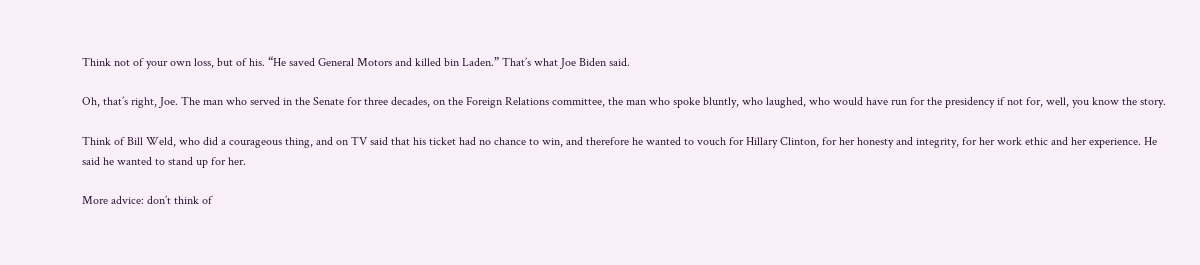Think not of your own loss, but of his. “He saved General Motors and killed bin Laden.” That’s what Joe Biden said.

Oh, that’s right, Joe. The man who served in the Senate for three decades, on the Foreign Relations committee, the man who spoke bluntly, who laughed, who would have run for the presidency if not for, well, you know the story.

Think of Bill Weld, who did a courageous thing, and on TV said that his ticket had no chance to win, and therefore he wanted to vouch for Hillary Clinton, for her honesty and integrity, for her work ethic and her experience. He said he wanted to stand up for her.

More advice: don’t think of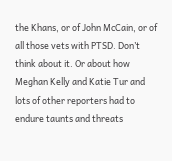the Khans, or of John McCain, or of all those vets with PTSD. Don’t think about it. Or about how Meghan Kelly and Katie Tur and lots of other reporters had to endure taunts and threats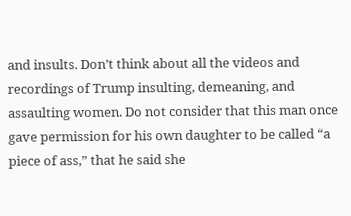and insults. Don’t think about all the videos and recordings of Trump insulting, demeaning, and assaulting women. Do not consider that this man once gave permission for his own daughter to be called “a piece of ass,” that he said she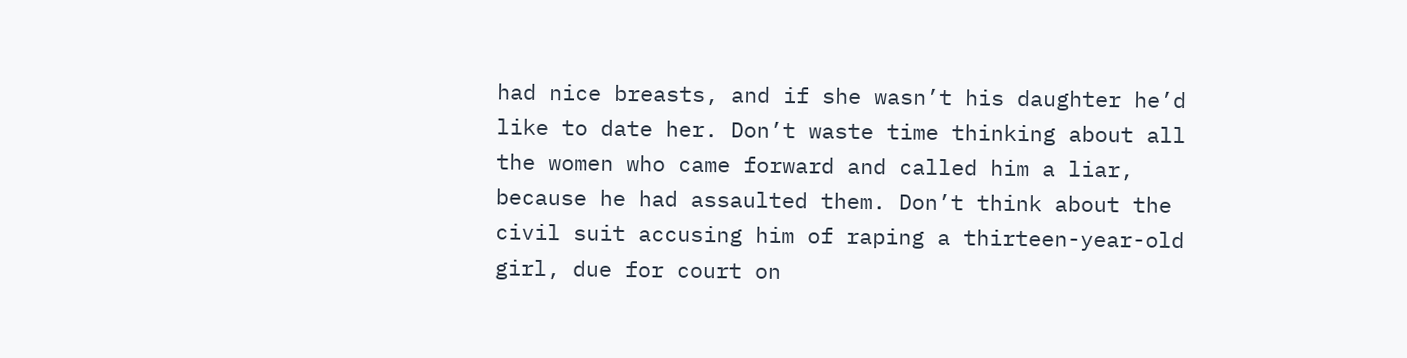had nice breasts, and if she wasn’t his daughter he’d like to date her. Don’t waste time thinking about all the women who came forward and called him a liar, because he had assaulted them. Don’t think about the civil suit accusing him of raping a thirteen-year-old girl, due for court on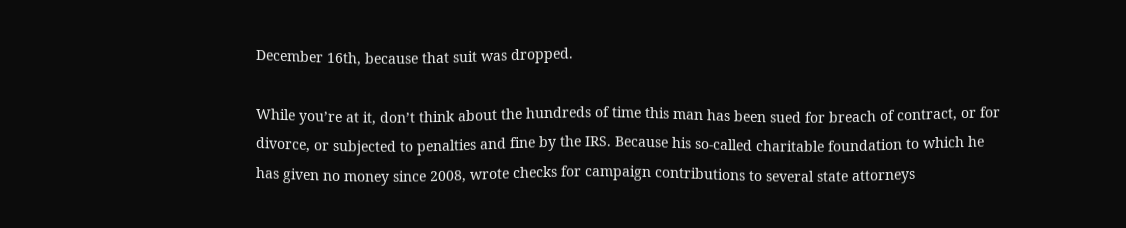December 16th, because that suit was dropped.

While you’re at it, don’t think about the hundreds of time this man has been sued for breach of contract, or for divorce, or subjected to penalties and fine by the IRS. Because his so-called charitable foundation to which he has given no money since 2008, wrote checks for campaign contributions to several state attorneys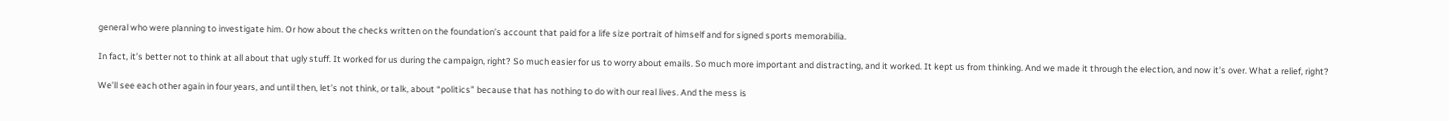general who were planning to investigate him. Or how about the checks written on the foundation’s account that paid for a life size portrait of himself and for signed sports memorabilia.

In fact, it’s better not to think at all about that ugly stuff. It worked for us during the campaign, right? So much easier for us to worry about emails. So much more important and distracting, and it worked. It kept us from thinking. And we made it through the election, and now it’s over. What a relief, right?

We’ll see each other again in four years, and until then, let’s not think, or talk, about “politics” because that has nothing to do with our real lives. And the mess is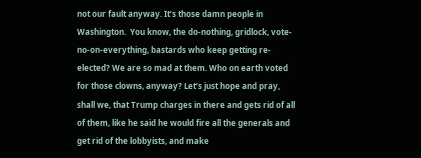not our fault anyway. It’s those damn people in Washington.  You know, the do-nothing, gridlock, vote-no-on-everything, bastards who keep getting re-elected? We are so mad at them. Who on earth voted for those clowns, anyway? Let’s just hope and pray, shall we, that Trump charges in there and gets rid of all of them, like he said he would fire all the generals and get rid of the lobbyists, and make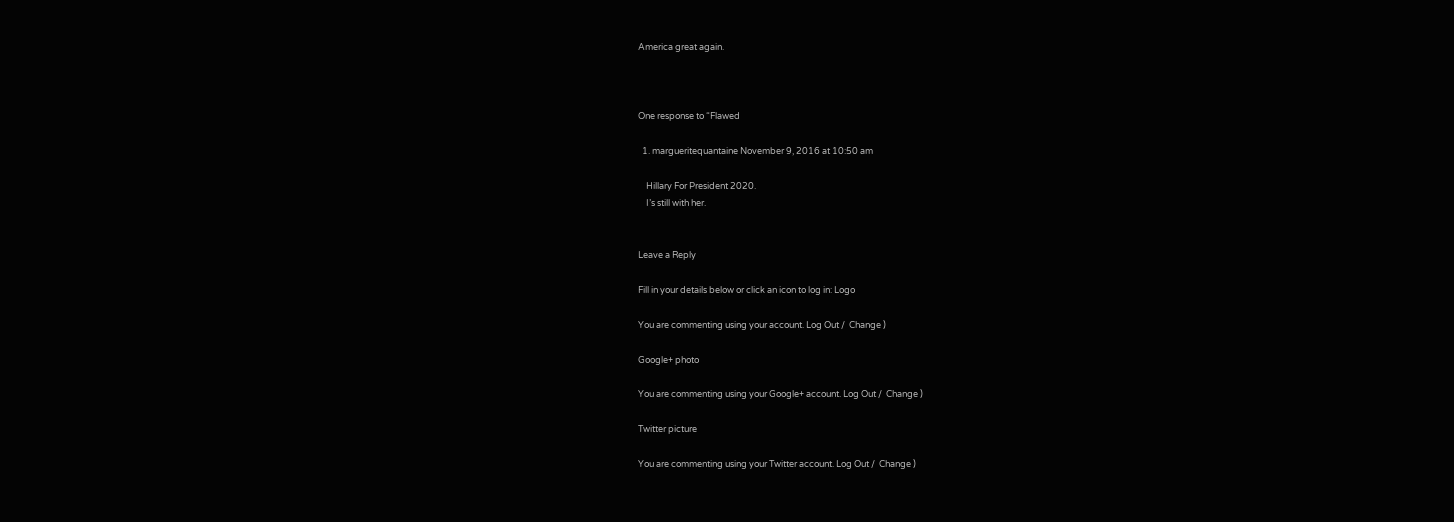America great again.



One response to “Flawed

  1. margueritequantaine November 9, 2016 at 10:50 am

    Hillary For President 2020.
    I’s still with her.


Leave a Reply

Fill in your details below or click an icon to log in: Logo

You are commenting using your account. Log Out /  Change )

Google+ photo

You are commenting using your Google+ account. Log Out /  Change )

Twitter picture

You are commenting using your Twitter account. Log Out /  Change )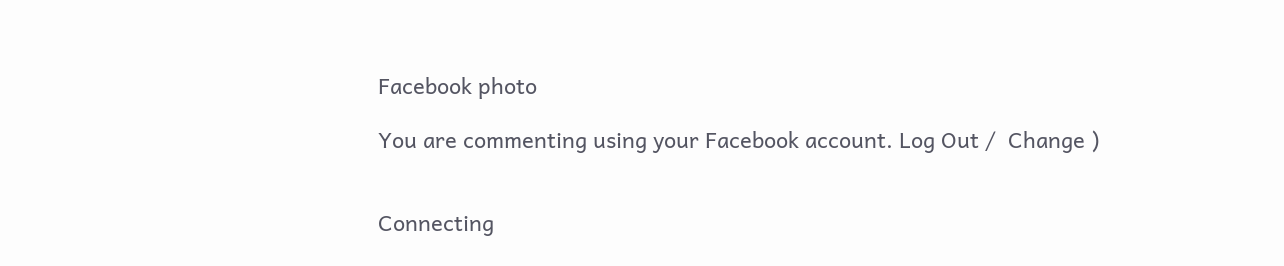Facebook photo

You are commenting using your Facebook account. Log Out /  Change )


Connecting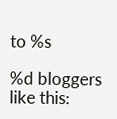to %s

%d bloggers like this: